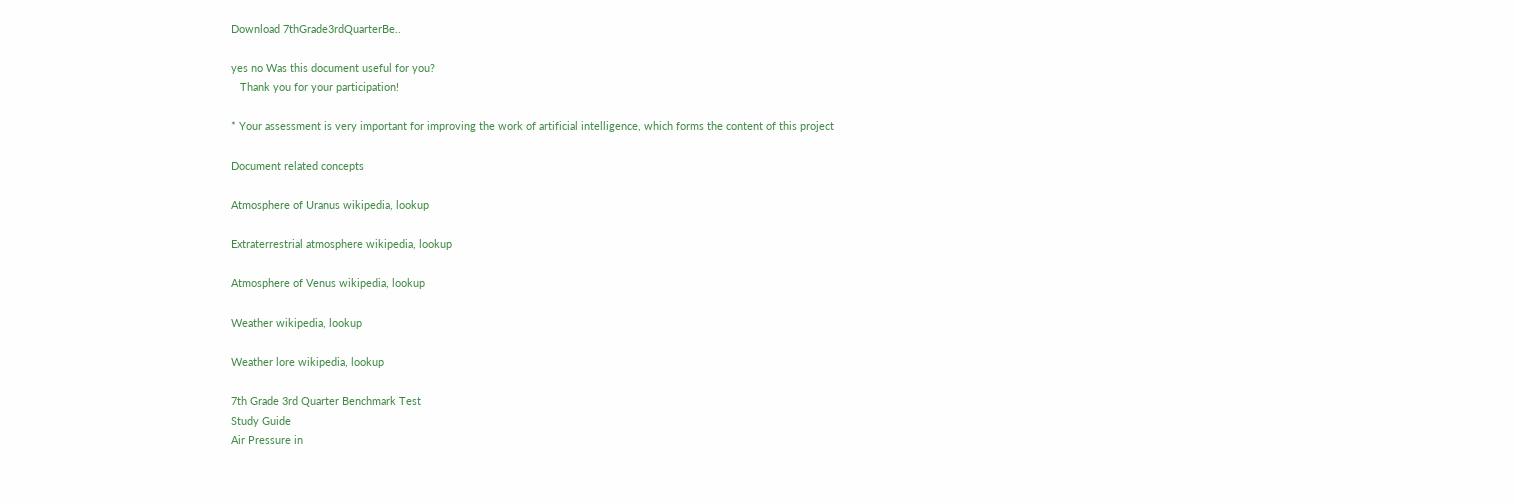Download 7thGrade3rdQuarterBe..

yes no Was this document useful for you?
   Thank you for your participation!

* Your assessment is very important for improving the work of artificial intelligence, which forms the content of this project

Document related concepts

Atmosphere of Uranus wikipedia, lookup

Extraterrestrial atmosphere wikipedia, lookup

Atmosphere of Venus wikipedia, lookup

Weather wikipedia, lookup

Weather lore wikipedia, lookup

7th Grade 3rd Quarter Benchmark Test
Study Guide
Air Pressure in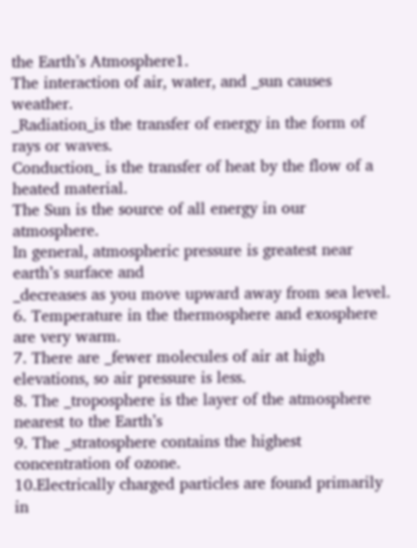the Earth’s Atmosphere1.
The interaction of air, water, and _sun causes weather.
_Radiation_is the transfer of energy in the form of rays or waves.
Conduction_ is the transfer of heat by the flow of a heated material.
The Sun is the source of all energy in our atmosphere.
In general, atmospheric pressure is greatest near earth’s surface and
_decreases as you move upward away from sea level.
6. Temperature in the thermosphere and exosphere are very warm.
7. There are _fewer molecules of air at high elevations, so air pressure is less.
8. The _troposphere is the layer of the atmosphere nearest to the Earth’s
9. The _stratosphere contains the highest concentration of ozone.
10.Electrically charged particles are found primarily in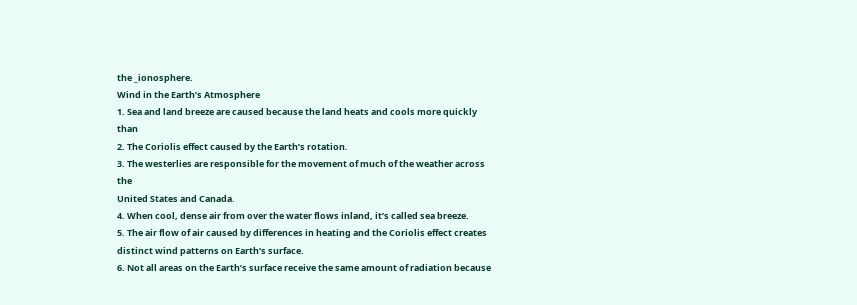the _ionosphere.
Wind in the Earth’s Atmosphere
1. Sea and land breeze are caused because the land heats and cools more quickly than
2. The Coriolis effect caused by the Earth’s rotation.
3. The westerlies are responsible for the movement of much of the weather across the
United States and Canada.
4. When cool, dense air from over the water flows inland, it’s called sea breeze.
5. The air flow of air caused by differences in heating and the Coriolis effect creates
distinct wind patterns on Earth’s surface.
6. Not all areas on the Earth’s surface receive the same amount of radiation because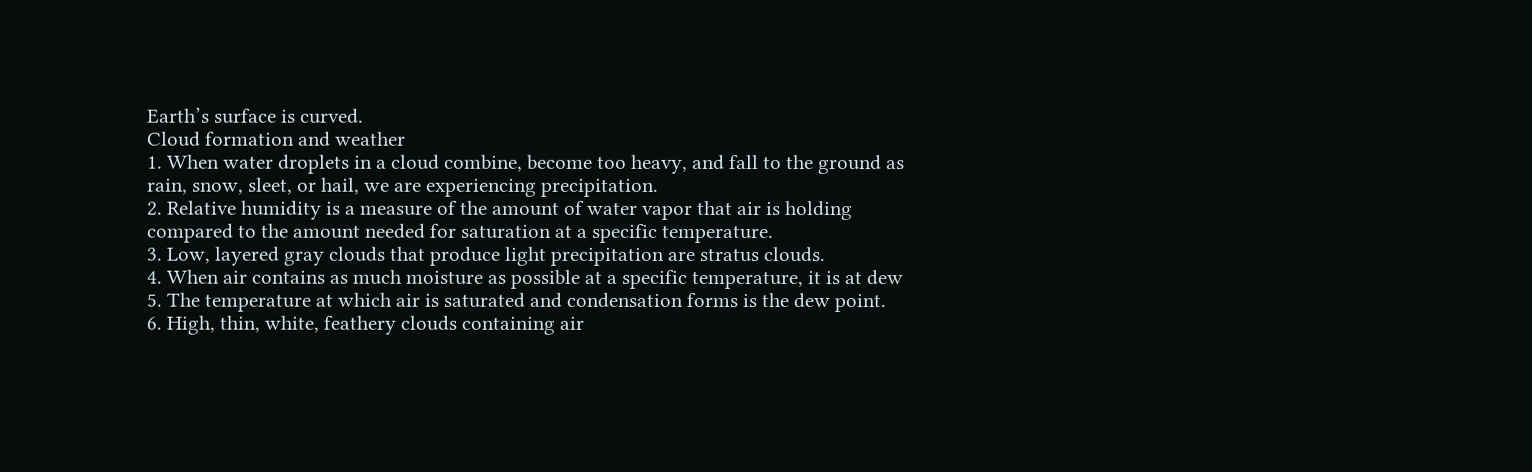Earth’s surface is curved.
Cloud formation and weather
1. When water droplets in a cloud combine, become too heavy, and fall to the ground as
rain, snow, sleet, or hail, we are experiencing precipitation.
2. Relative humidity is a measure of the amount of water vapor that air is holding
compared to the amount needed for saturation at a specific temperature.
3. Low, layered gray clouds that produce light precipitation are stratus clouds.
4. When air contains as much moisture as possible at a specific temperature, it is at dew
5. The temperature at which air is saturated and condensation forms is the dew point.
6. High, thin, white, feathery clouds containing air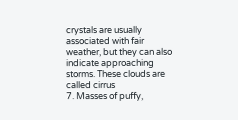crystals are usually associated with fair
weather, but they can also indicate approaching storms. These clouds are called cirrus
7. Masses of puffy,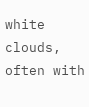white clouds, often with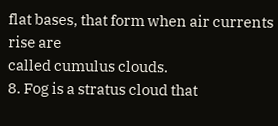flat bases, that form when air currents rise are
called cumulus clouds.
8. Fog is a stratus cloud that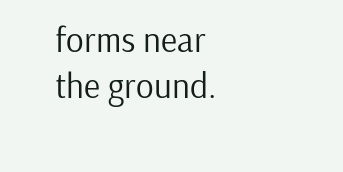forms near the ground.